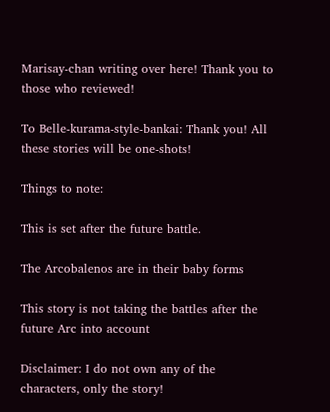Marisay-chan writing over here! Thank you to those who reviewed!

To Belle-kurama-style-bankai: Thank you! All these stories will be one-shots!

Things to note:

This is set after the future battle.

The Arcobalenos are in their baby forms

This story is not taking the battles after the future Arc into account

Disclaimer: I do not own any of the characters, only the story!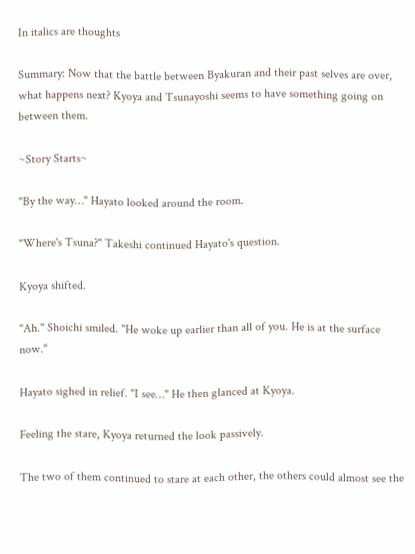In italics are thoughts

Summary: Now that the battle between Byakuran and their past selves are over, what happens next? Kyoya and Tsunayoshi seems to have something going on between them.

~Story Starts~

"By the way…" Hayato looked around the room.

"Where's Tsuna?" Takeshi continued Hayato's question.

Kyoya shifted.

"Ah." Shoichi smiled. "He woke up earlier than all of you. He is at the surface now."

Hayato sighed in relief. "I see…" He then glanced at Kyoya.

Feeling the stare, Kyoya returned the look passively.

The two of them continued to stare at each other, the others could almost see the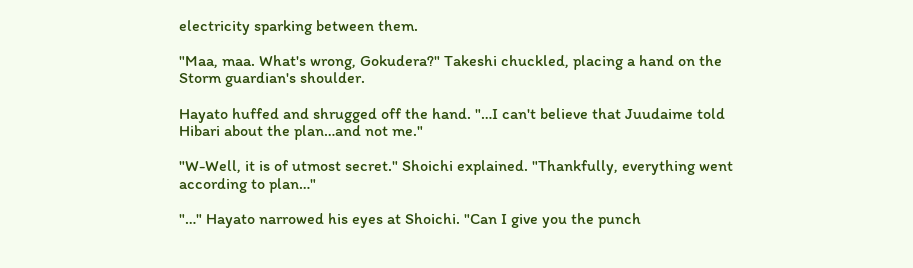electricity sparking between them.

"Maa, maa. What's wrong, Gokudera?" Takeshi chuckled, placing a hand on the Storm guardian's shoulder.

Hayato huffed and shrugged off the hand. "…I can't believe that Juudaime told Hibari about the plan…and not me."

"W-Well, it is of utmost secret." Shoichi explained. "Thankfully, everything went according to plan…"

"…" Hayato narrowed his eyes at Shoichi. "Can I give you the punch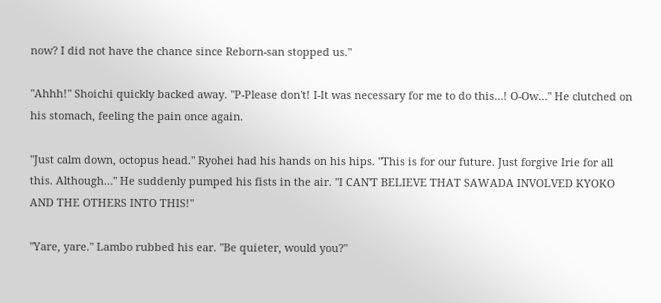now? I did not have the chance since Reborn-san stopped us."

"Ahhh!" Shoichi quickly backed away. "P-Please don't! I-It was necessary for me to do this…! O-Ow…" He clutched on his stomach, feeling the pain once again.

"Just calm down, octopus head." Ryohei had his hands on his hips. "This is for our future. Just forgive Irie for all this. Although…" He suddenly pumped his fists in the air. "I CAN'T BELIEVE THAT SAWADA INVOLVED KYOKO AND THE OTHERS INTO THIS!"

"Yare, yare." Lambo rubbed his ear. "Be quieter, would you?"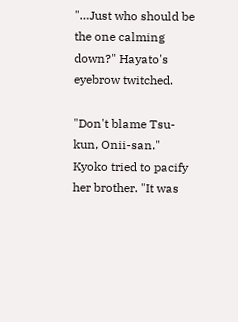"…Just who should be the one calming down?" Hayato's eyebrow twitched.

"Don't blame Tsu-kun, Onii-san." Kyoko tried to pacify her brother. "It was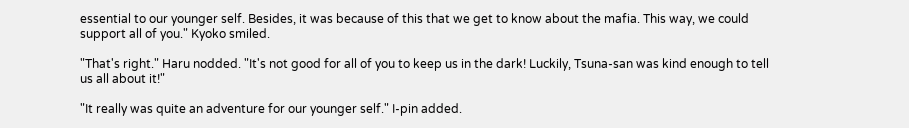essential to our younger self. Besides, it was because of this that we get to know about the mafia. This way, we could support all of you." Kyoko smiled.

"That's right." Haru nodded. "It's not good for all of you to keep us in the dark! Luckily, Tsuna-san was kind enough to tell us all about it!"

"It really was quite an adventure for our younger self." I-pin added.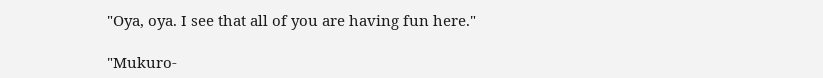"Oya, oya. I see that all of you are having fun here."

"Mukuro-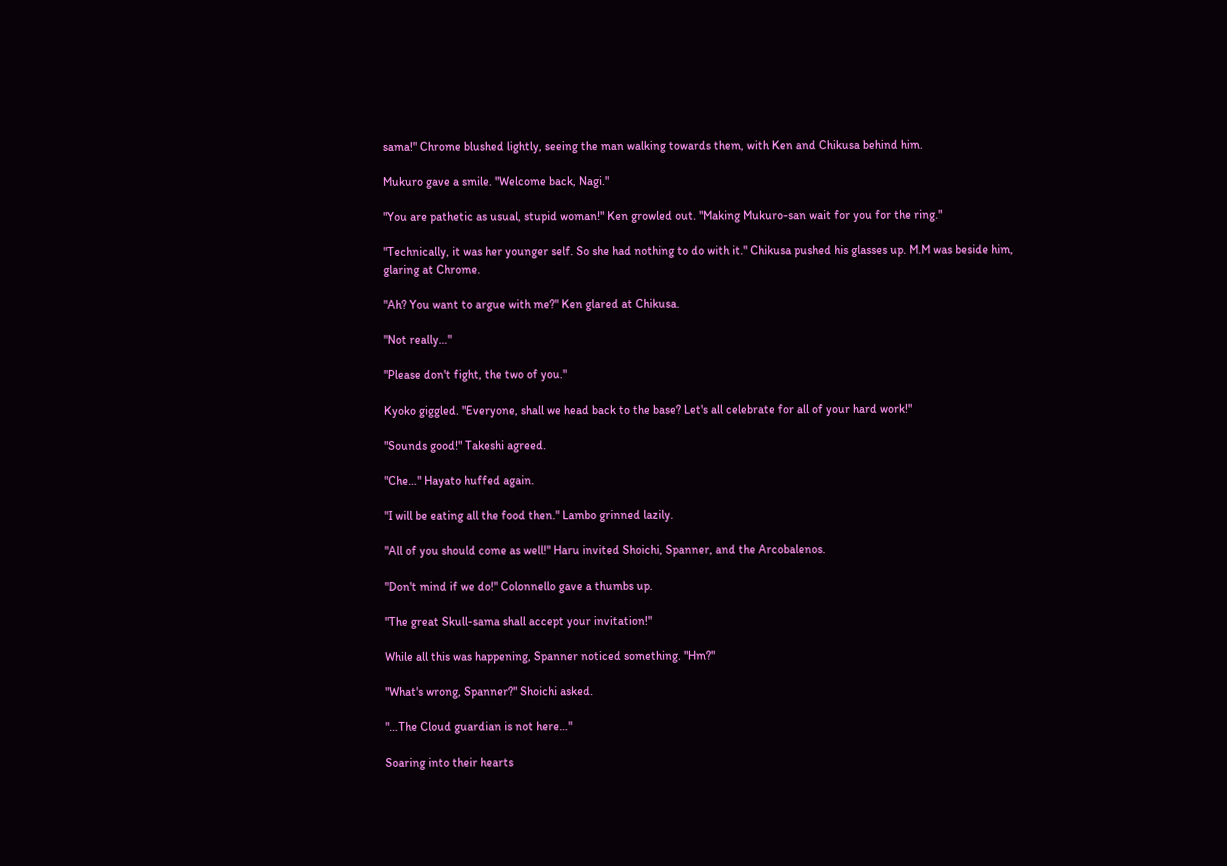sama!" Chrome blushed lightly, seeing the man walking towards them, with Ken and Chikusa behind him.

Mukuro gave a smile. "Welcome back, Nagi."

"You are pathetic as usual, stupid woman!" Ken growled out. "Making Mukuro-san wait for you for the ring."

"Technically, it was her younger self. So she had nothing to do with it." Chikusa pushed his glasses up. M.M was beside him, glaring at Chrome.

"Ah? You want to argue with me?" Ken glared at Chikusa.

"Not really…"

"Please don't fight, the two of you."

Kyoko giggled. "Everyone, shall we head back to the base? Let's all celebrate for all of your hard work!"

"Sounds good!" Takeshi agreed.

"Che…" Hayato huffed again.

"I will be eating all the food then." Lambo grinned lazily.

"All of you should come as well!" Haru invited Shoichi, Spanner, and the Arcobalenos.

"Don't mind if we do!" Colonnello gave a thumbs up.

"The great Skull-sama shall accept your invitation!"

While all this was happening, Spanner noticed something. "Hm?"

"What's wrong, Spanner?" Shoichi asked.

"…The Cloud guardian is not here…"

Soaring into their hearts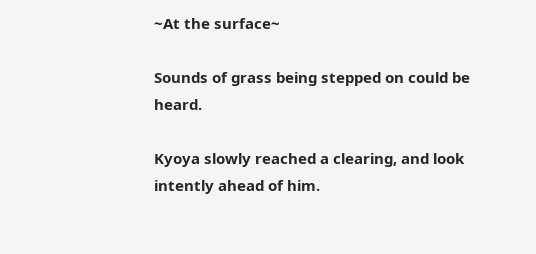~At the surface~

Sounds of grass being stepped on could be heard.

Kyoya slowly reached a clearing, and look intently ahead of him.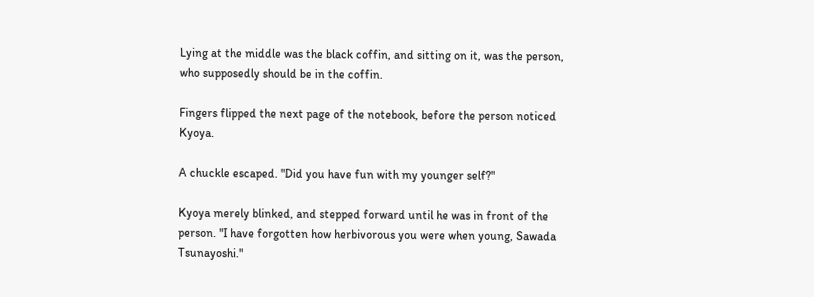Lying at the middle was the black coffin, and sitting on it, was the person, who supposedly should be in the coffin.

Fingers flipped the next page of the notebook, before the person noticed Kyoya.

A chuckle escaped. "Did you have fun with my younger self?"

Kyoya merely blinked, and stepped forward until he was in front of the person. "I have forgotten how herbivorous you were when young, Sawada Tsunayoshi."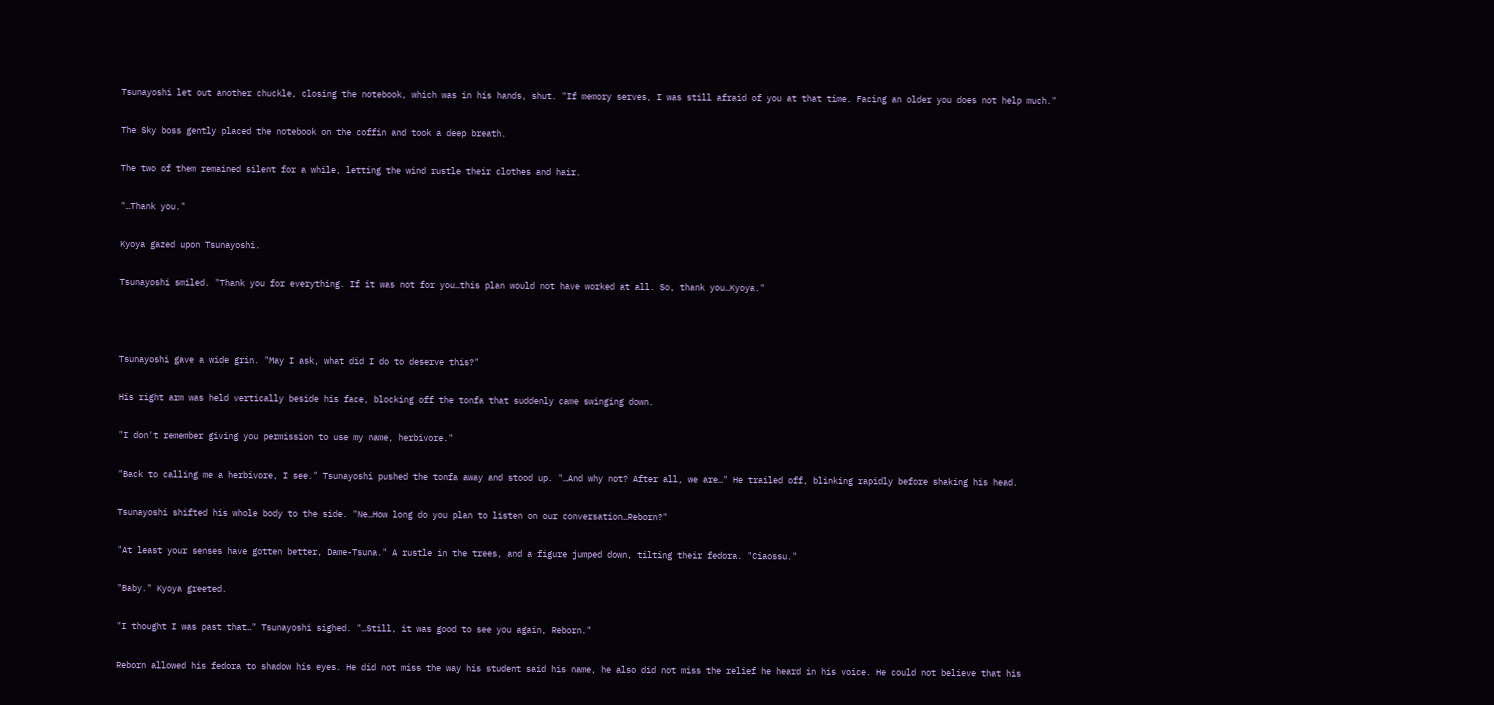Tsunayoshi let out another chuckle, closing the notebook, which was in his hands, shut. "If memory serves, I was still afraid of you at that time. Facing an older you does not help much."

The Sky boss gently placed the notebook on the coffin and took a deep breath.

The two of them remained silent for a while, letting the wind rustle their clothes and hair.

"…Thank you."

Kyoya gazed upon Tsunayoshi.

Tsunayoshi smiled. "Thank you for everything. If it was not for you…this plan would not have worked at all. So, thank you…Kyoya."



Tsunayoshi gave a wide grin. "May I ask, what did I do to deserve this?"

His right arm was held vertically beside his face, blocking off the tonfa that suddenly came swinging down.

"I don't remember giving you permission to use my name, herbivore."

"Back to calling me a herbivore, I see." Tsunayoshi pushed the tonfa away and stood up. "…And why not? After all, we are…" He trailed off, blinking rapidly before shaking his head.

Tsunayoshi shifted his whole body to the side. "Ne…How long do you plan to listen on our conversation…Reborn?"

"At least your senses have gotten better, Dame-Tsuna." A rustle in the trees, and a figure jumped down, tilting their fedora. "Ciaossu."

"Baby." Kyoya greeted.

"I thought I was past that…" Tsunayoshi sighed. "…Still, it was good to see you again, Reborn."

Reborn allowed his fedora to shadow his eyes. He did not miss the way his student said his name, he also did not miss the relief he heard in his voice. He could not believe that his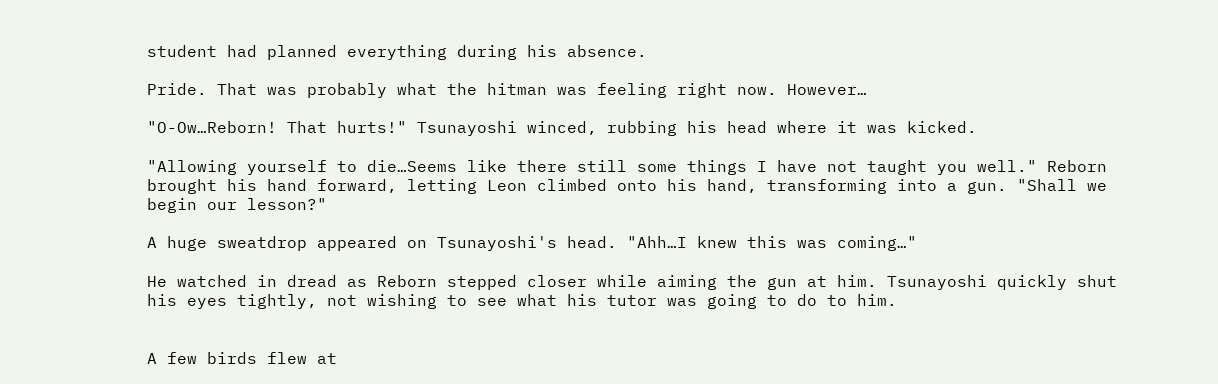student had planned everything during his absence.

Pride. That was probably what the hitman was feeling right now. However…

"O-Ow…Reborn! That hurts!" Tsunayoshi winced, rubbing his head where it was kicked.

"Allowing yourself to die…Seems like there still some things I have not taught you well." Reborn brought his hand forward, letting Leon climbed onto his hand, transforming into a gun. "Shall we begin our lesson?"

A huge sweatdrop appeared on Tsunayoshi's head. "Ahh…I knew this was coming…"

He watched in dread as Reborn stepped closer while aiming the gun at him. Tsunayoshi quickly shut his eyes tightly, not wishing to see what his tutor was going to do to him.


A few birds flew at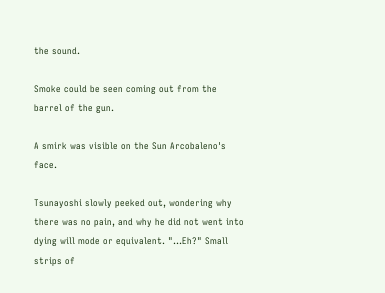the sound.

Smoke could be seen coming out from the barrel of the gun.

A smirk was visible on the Sun Arcobaleno's face.

Tsunayoshi slowly peeked out, wondering why there was no pain, and why he did not went into dying will mode or equivalent. "…Eh?" Small strips of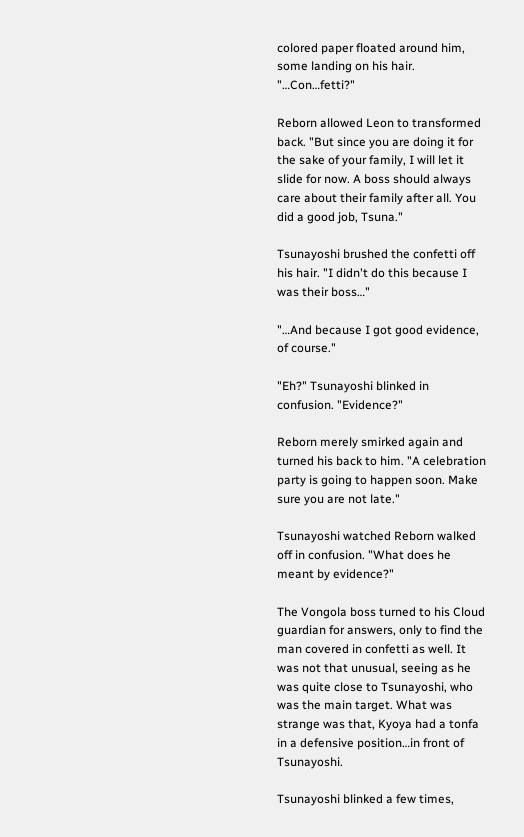colored paper floated around him, some landing on his hair. "…Con…fetti?"

Reborn allowed Leon to transformed back. "But since you are doing it for the sake of your family, I will let it slide for now. A boss should always care about their family after all. You did a good job, Tsuna."

Tsunayoshi brushed the confetti off his hair. "I didn't do this because I was their boss…"

"…And because I got good evidence, of course."

"Eh?" Tsunayoshi blinked in confusion. "Evidence?"

Reborn merely smirked again and turned his back to him. "A celebration party is going to happen soon. Make sure you are not late."

Tsunayoshi watched Reborn walked off in confusion. "What does he meant by evidence?"

The Vongola boss turned to his Cloud guardian for answers, only to find the man covered in confetti as well. It was not that unusual, seeing as he was quite close to Tsunayoshi, who was the main target. What was strange was that, Kyoya had a tonfa in a defensive position…in front of Tsunayoshi.

Tsunayoshi blinked a few times,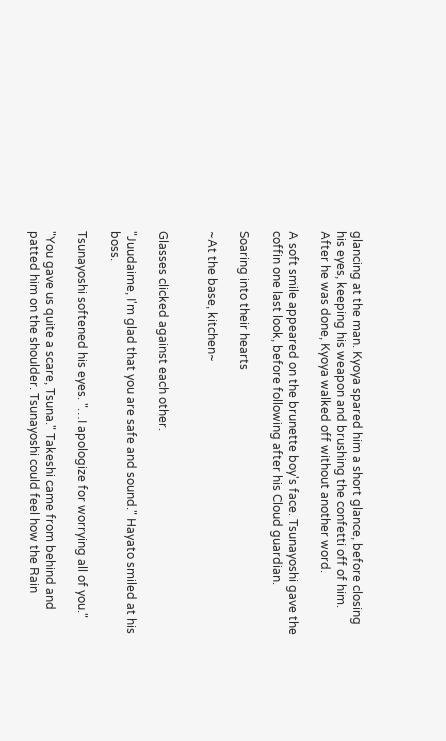glancing at the man. Kyoya spared him a short glance, before closing his eyes, keeping his weapon and brushing the confetti off of him. After he was done, Kyoya walked off without another word.

A soft smile appeared on the brunette boy's face. Tsunayoshi gave the coffin one last look, before following after his Cloud guardian.

Soaring into their hearts

~At the base, kitchen~


Glasses clicked against each other.

"Juudaime, I'm glad that you are safe and sound." Hayato smiled at his boss.

Tsunayoshi softened his eyes. "…I apologize for worrying all of you."

"You gave us quite a scare, Tsuna." Takeshi came from behind and patted him on the shoulder. Tsunayoshi could feel how the Rain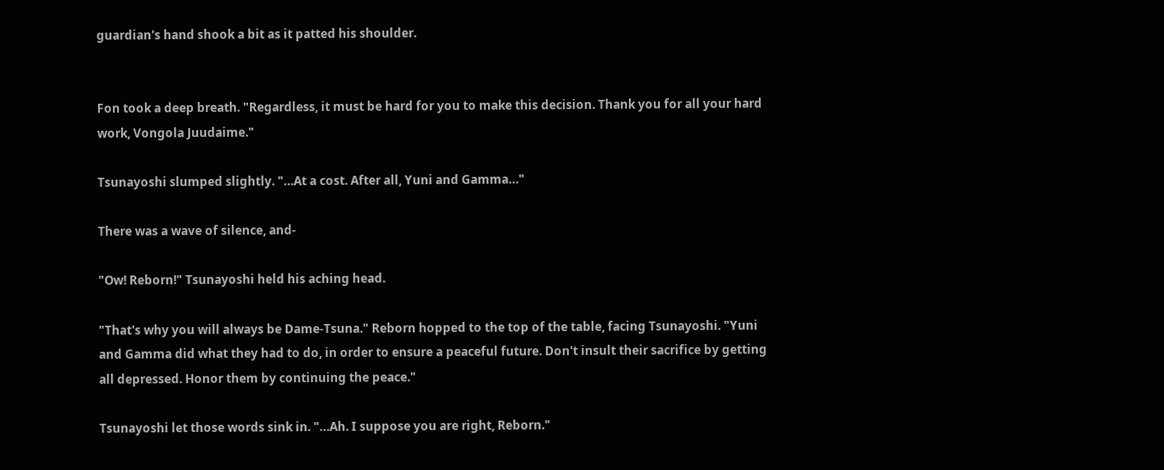guardian's hand shook a bit as it patted his shoulder.


Fon took a deep breath. "Regardless, it must be hard for you to make this decision. Thank you for all your hard work, Vongola Juudaime."

Tsunayoshi slumped slightly. "…At a cost. After all, Yuni and Gamma…"

There was a wave of silence, and-

"Ow! Reborn!" Tsunayoshi held his aching head.

"That's why you will always be Dame-Tsuna." Reborn hopped to the top of the table, facing Tsunayoshi. "Yuni and Gamma did what they had to do, in order to ensure a peaceful future. Don't insult their sacrifice by getting all depressed. Honor them by continuing the peace."

Tsunayoshi let those words sink in. "…Ah. I suppose you are right, Reborn."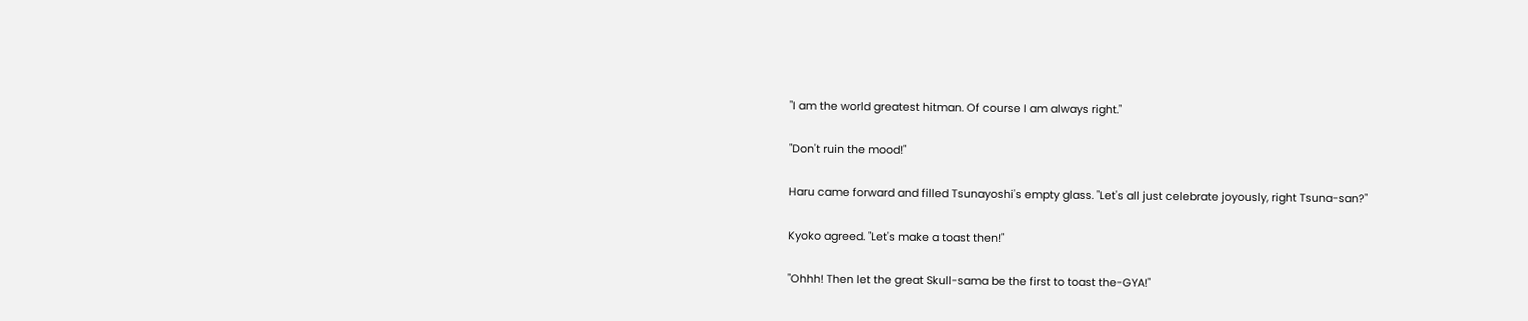"I am the world greatest hitman. Of course I am always right."

"Don't ruin the mood!"

Haru came forward and filled Tsunayoshi's empty glass. "Let's all just celebrate joyously, right Tsuna-san?"

Kyoko agreed. "Let's make a toast then!"

"Ohhh! Then let the great Skull-sama be the first to toast the-GYA!"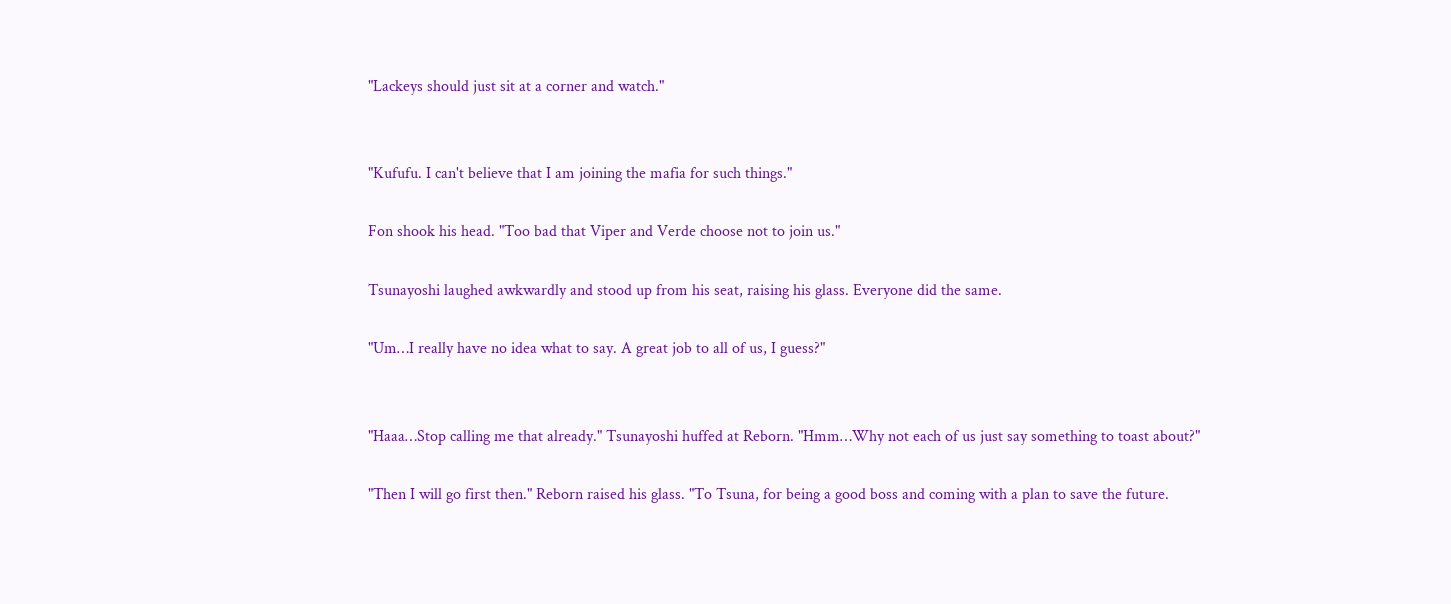"Lackeys should just sit at a corner and watch."


"Kufufu. I can't believe that I am joining the mafia for such things."

Fon shook his head. "Too bad that Viper and Verde choose not to join us."

Tsunayoshi laughed awkwardly and stood up from his seat, raising his glass. Everyone did the same.

"Um…I really have no idea what to say. A great job to all of us, I guess?"


"Haaa…Stop calling me that already." Tsunayoshi huffed at Reborn. "Hmm…Why not each of us just say something to toast about?"

"Then I will go first then." Reborn raised his glass. "To Tsuna, for being a good boss and coming with a plan to save the future.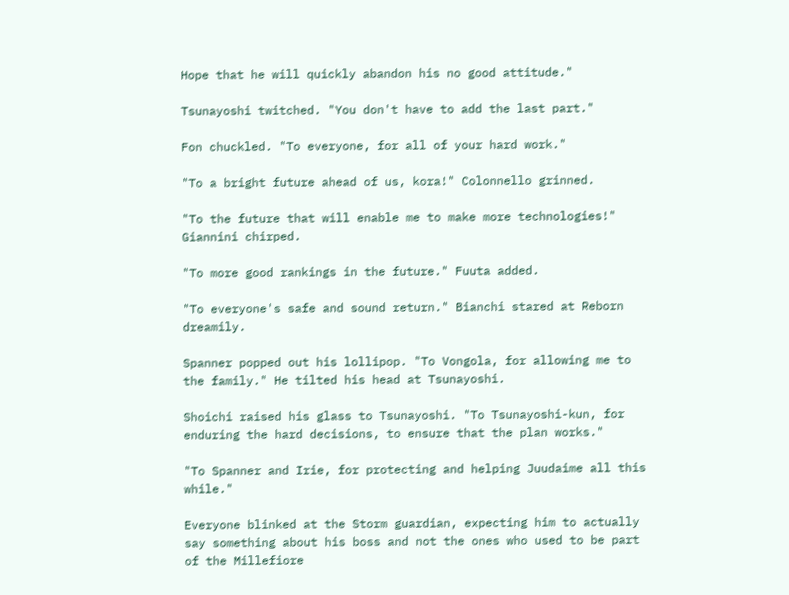Hope that he will quickly abandon his no good attitude."

Tsunayoshi twitched. "You don't have to add the last part."

Fon chuckled. "To everyone, for all of your hard work."

"To a bright future ahead of us, kora!" Colonnello grinned.

"To the future that will enable me to make more technologies!" Giannini chirped.

"To more good rankings in the future." Fuuta added.

"To everyone's safe and sound return." Bianchi stared at Reborn dreamily.

Spanner popped out his lollipop. "To Vongola, for allowing me to the family." He tilted his head at Tsunayoshi.

Shoichi raised his glass to Tsunayoshi. "To Tsunayoshi-kun, for enduring the hard decisions, to ensure that the plan works."

"To Spanner and Irie, for protecting and helping Juudaime all this while."

Everyone blinked at the Storm guardian, expecting him to actually say something about his boss and not the ones who used to be part of the Millefiore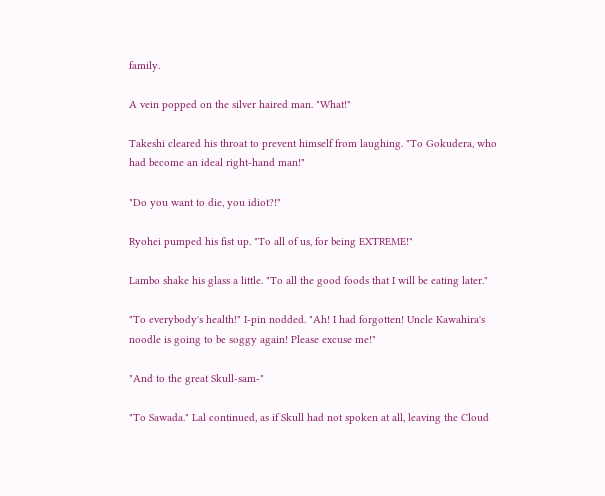family.

A vein popped on the silver haired man. "What!"

Takeshi cleared his throat to prevent himself from laughing. "To Gokudera, who had become an ideal right-hand man!"

"Do you want to die, you idiot?!"

Ryohei pumped his fist up. "To all of us, for being EXTREME!"

Lambo shake his glass a little. "To all the good foods that I will be eating later."

"To everybody's health!" I-pin nodded. "Ah! I had forgotten! Uncle Kawahira's noodle is going to be soggy again! Please excuse me!"

"And to the great Skull-sam-"

"To Sawada." Lal continued, as if Skull had not spoken at all, leaving the Cloud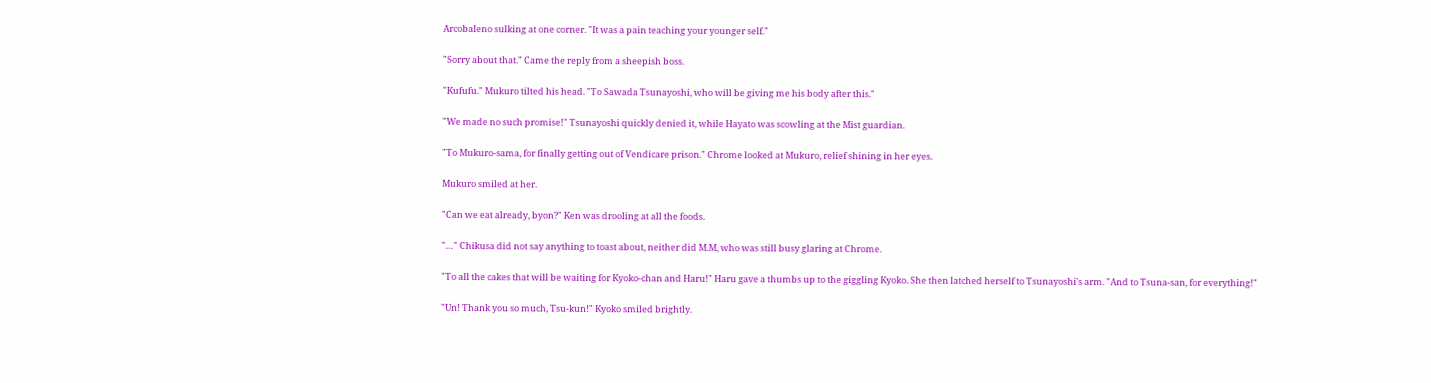Arcobaleno sulking at one corner. "It was a pain teaching your younger self."

"Sorry about that." Came the reply from a sheepish boss.

"Kufufu." Mukuro tilted his head. "To Sawada Tsunayoshi, who will be giving me his body after this."

"We made no such promise!" Tsunayoshi quickly denied it, while Hayato was scowling at the Mist guardian.

"To Mukuro-sama, for finally getting out of Vendicare prison." Chrome looked at Mukuro, relief shining in her eyes.

Mukuro smiled at her.

"Can we eat already, byon?" Ken was drooling at all the foods.

"…" Chikusa did not say anything to toast about, neither did M.M, who was still busy glaring at Chrome.

"To all the cakes that will be waiting for Kyoko-chan and Haru!" Haru gave a thumbs up to the giggling Kyoko. She then latched herself to Tsunayoshi's arm. "And to Tsuna-san, for everything!"

"Un! Thank you so much, Tsu-kun!" Kyoko smiled brightly.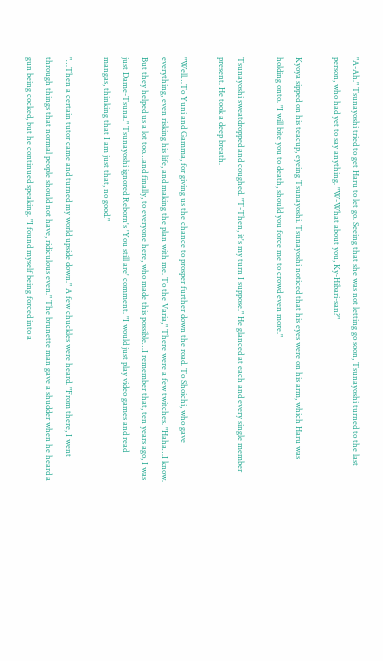"A-Ah." Tsunayoshi tried to get Haru to let go. Seeing that she was not letting go soon, Tsunayoshi turned to the last person, who had yet to say anything. "W-What about you, Ky-Hibari-san?"

Kyoya sipped on his teacup, eyeing Tsunayoshi. Tsunayoshi noticed that his eyes were on his arm, which Haru was holding onto. "I will bite you to death, should you force me to crowd even more."

Tsunayoshi sweatdropped and coughed. "T-Then, it's my turn I suppose." He glanced at each and every single member present. He took a deep breath.

"Well…To Yuni and Gamma, for giving us the chance to prosper further down the road. To Shoichi, who gave everything, even risking his life, and making the plan with me. To the Varia," There were a few twitches. "Haha…I know. But they helped us a lot too…and finally, to everyone here, who made this possible…I remember that, ten years ago, I was just Dame-Tsuna." Tsunayoshi ignored Reborn's 'You still are' comment. "I would just play video games and read mangas, thinking that I am just that, no good."

"…Then a certain tutor came and turned my world upside down." A few chuckles were heard. "From there, I went through things that normal people should not have, ridiculous even." The brunette man gave a shudder when he heard a gun being cocked, but he continued speaking. "I found myself being forced into a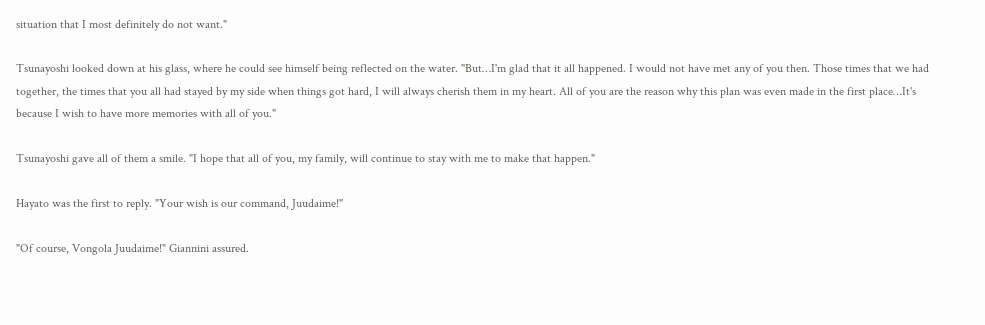situation that I most definitely do not want."

Tsunayoshi looked down at his glass, where he could see himself being reflected on the water. "But…I'm glad that it all happened. I would not have met any of you then. Those times that we had together, the times that you all had stayed by my side when things got hard, I will always cherish them in my heart. All of you are the reason why this plan was even made in the first place…It's because I wish to have more memories with all of you."

Tsunayoshi gave all of them a smile. "I hope that all of you, my family, will continue to stay with me to make that happen."

Hayato was the first to reply. "Your wish is our command, Juudaime!"

"Of course, Vongola Juudaime!" Giannini assured.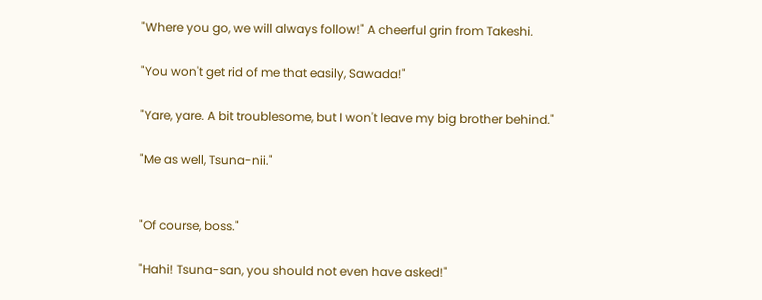"Where you go, we will always follow!" A cheerful grin from Takeshi.

"You won't get rid of me that easily, Sawada!"

"Yare, yare. A bit troublesome, but I won't leave my big brother behind."

"Me as well, Tsuna-nii."


"Of course, boss."

"Hahi! Tsuna-san, you should not even have asked!"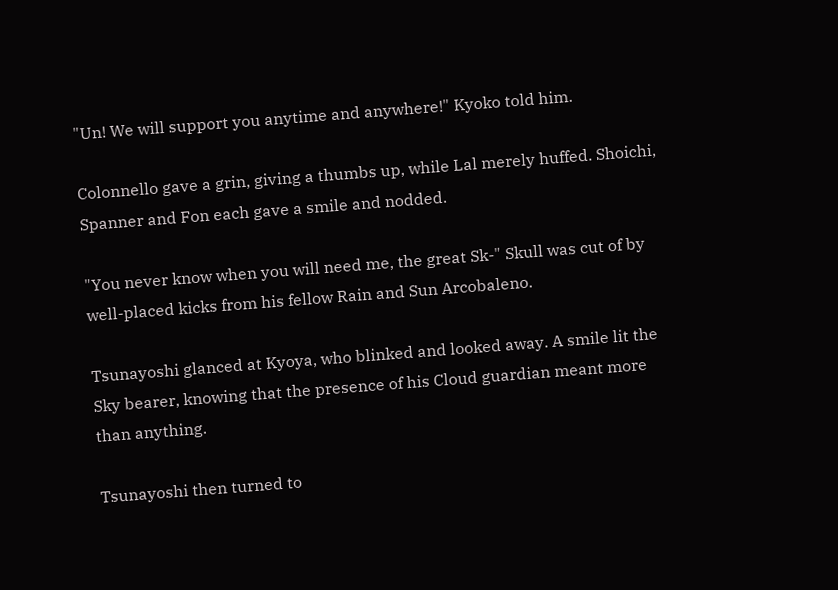"Un! We will support you anytime and anywhere!" Kyoko told him.

Colonnello gave a grin, giving a thumbs up, while Lal merely huffed. Shoichi, Spanner and Fon each gave a smile and nodded.

"You never know when you will need me, the great Sk-" Skull was cut of by well-placed kicks from his fellow Rain and Sun Arcobaleno.

Tsunayoshi glanced at Kyoya, who blinked and looked away. A smile lit the Sky bearer, knowing that the presence of his Cloud guardian meant more than anything.

Tsunayoshi then turned to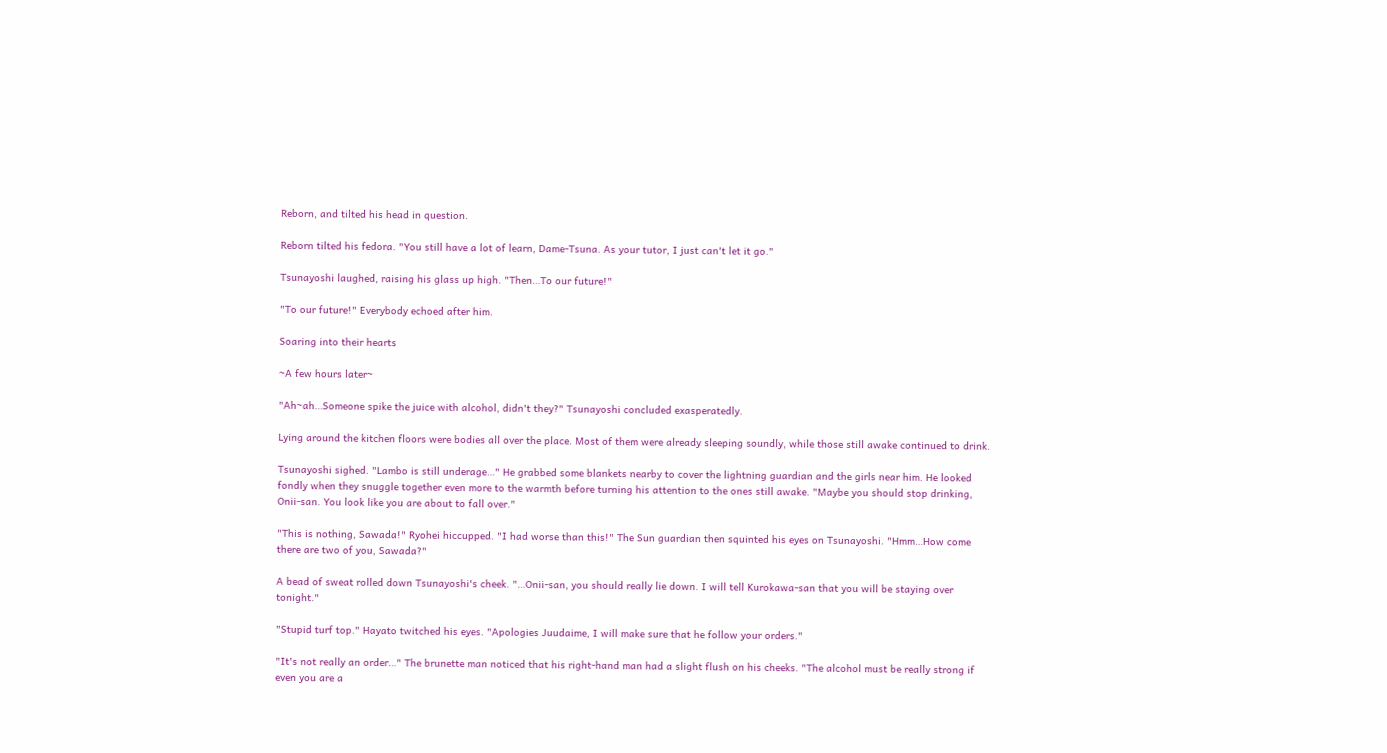Reborn, and tilted his head in question.

Reborn tilted his fedora. "You still have a lot of learn, Dame-Tsuna. As your tutor, I just can't let it go."

Tsunayoshi laughed, raising his glass up high. "Then…To our future!"

"To our future!" Everybody echoed after him.

Soaring into their hearts

~A few hours later~

"Ah~ah…Someone spike the juice with alcohol, didn't they?" Tsunayoshi concluded exasperatedly.

Lying around the kitchen floors were bodies all over the place. Most of them were already sleeping soundly, while those still awake continued to drink.

Tsunayoshi sighed. "Lambo is still underage…" He grabbed some blankets nearby to cover the lightning guardian and the girls near him. He looked fondly when they snuggle together even more to the warmth before turning his attention to the ones still awake. "Maybe you should stop drinking, Onii-san. You look like you are about to fall over."

"This is nothing, Sawada!" Ryohei hiccupped. "I had worse than this!" The Sun guardian then squinted his eyes on Tsunayoshi. "Hmm…How come there are two of you, Sawada?"

A bead of sweat rolled down Tsunayoshi's cheek. "…Onii-san, you should really lie down. I will tell Kurokawa-san that you will be staying over tonight."

"Stupid turf top." Hayato twitched his eyes. "Apologies Juudaime, I will make sure that he follow your orders."

"It's not really an order…" The brunette man noticed that his right-hand man had a slight flush on his cheeks. "The alcohol must be really strong if even you are a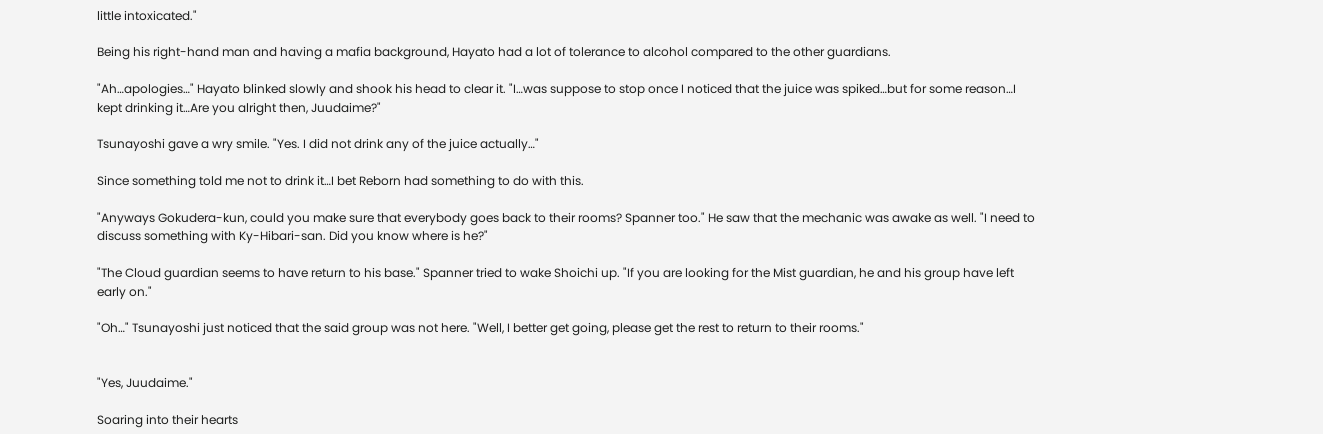little intoxicated."

Being his right-hand man and having a mafia background, Hayato had a lot of tolerance to alcohol compared to the other guardians.

"Ah…apologies…" Hayato blinked slowly and shook his head to clear it. "I…was suppose to stop once I noticed that the juice was spiked…but for some reason…I kept drinking it…Are you alright then, Juudaime?"

Tsunayoshi gave a wry smile. "Yes. I did not drink any of the juice actually…"

Since something told me not to drink it…I bet Reborn had something to do with this.

"Anyways Gokudera-kun, could you make sure that everybody goes back to their rooms? Spanner too." He saw that the mechanic was awake as well. "I need to discuss something with Ky-Hibari-san. Did you know where is he?"

"The Cloud guardian seems to have return to his base." Spanner tried to wake Shoichi up. "If you are looking for the Mist guardian, he and his group have left early on."

"Oh…" Tsunayoshi just noticed that the said group was not here. "Well, I better get going, please get the rest to return to their rooms."


"Yes, Juudaime."

Soaring into their hearts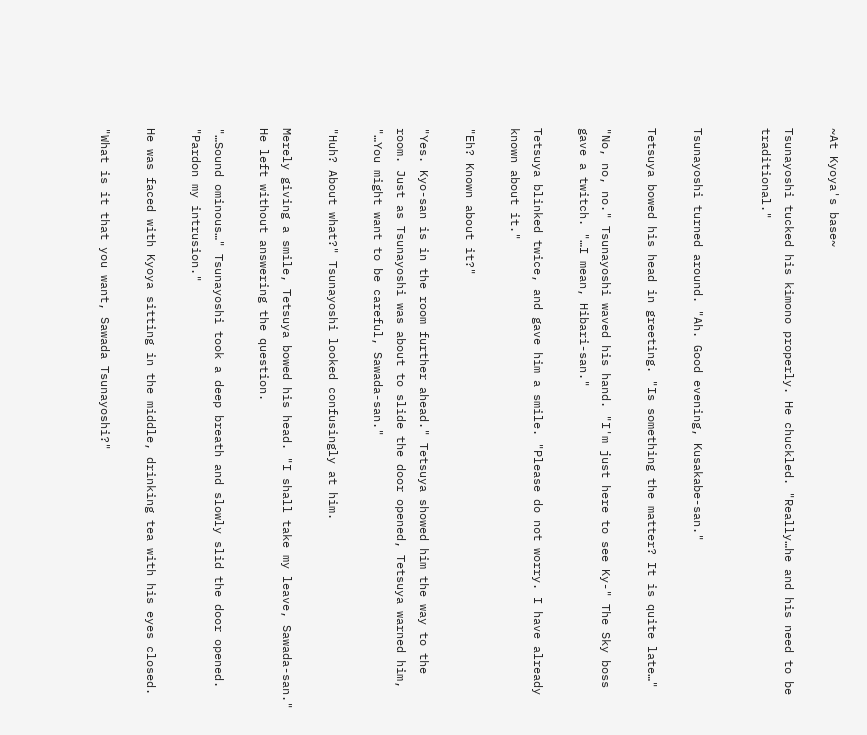~At Kyoya's base~

Tsunayoshi tucked his kimono properly. He chuckled. "Really…he and his need to be traditional."


Tsunayoshi turned around. "Ah. Good evening, Kusakabe-san."

Tetsuya bowed his head in greeting. "Is something the matter? It is quite late…"

"No, no, no." Tsunayoshi waved his hand. "I'm just here to see Ky-" The Sky boss gave a twitch. "…I mean, Hibari-san."

Tetsuya blinked twice, and gave him a smile. "Please do not worry. I have already known about it."

"Eh? Known about it?"

"Yes. Kyo-san is in the room further ahead." Tetsuya showed him the way to the room. Just as Tsunayoshi was about to slide the door opened, Tetsuya warned him, "…You might want to be careful, Sawada-san."

"Huh? About what?" Tsunayoshi looked confusingly at him.

Merely giving a smile, Tetsuya bowed his head. "I shall take my leave, Sawada-san." He left without answering the question.

"…Sound ominous…" Tsunayoshi took a deep breath and slowly slid the door opened. "Pardon my intrusion."

He was faced with Kyoya sitting in the middle, drinking tea with his eyes closed.

"What is it that you want, Sawada Tsunayoshi?"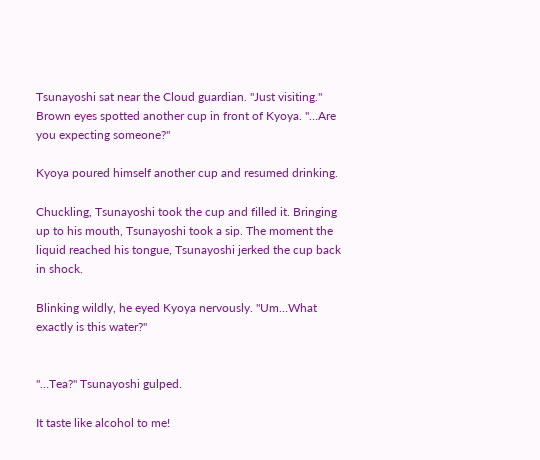Tsunayoshi sat near the Cloud guardian. "Just visiting." Brown eyes spotted another cup in front of Kyoya. "…Are you expecting someone?"

Kyoya poured himself another cup and resumed drinking.

Chuckling, Tsunayoshi took the cup and filled it. Bringing up to his mouth, Tsunayoshi took a sip. The moment the liquid reached his tongue, Tsunayoshi jerked the cup back in shock.

Blinking wildly, he eyed Kyoya nervously. "Um…What exactly is this water?"


"…Tea?" Tsunayoshi gulped.

It taste like alcohol to me!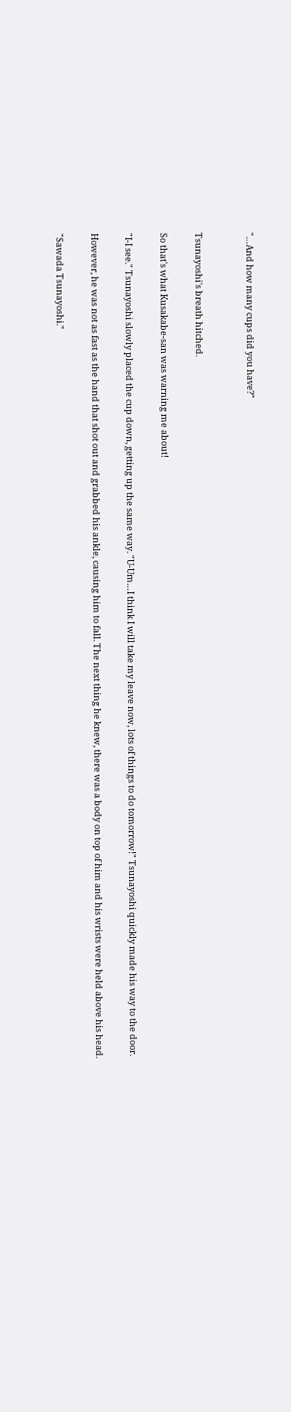"…And how many cups did you have?"


Tsunayoshi's breath hitched.

So that's what Kusakabe-san was warning me about!

"I-I see." Tsunayoshi slowly placed the cup down, getting up the same way. "U-Um…I think I will take my leave now, lots of things to do tomorrow!" Tsunayoshi quickly made his way to the door.

However, he was not as fast as the hand that shot out and grabbed his ankle, causing him to fall. The next thing he knew, there was a body on top of him and his wrists were held above his head.

"Sawada Tsunayoshi."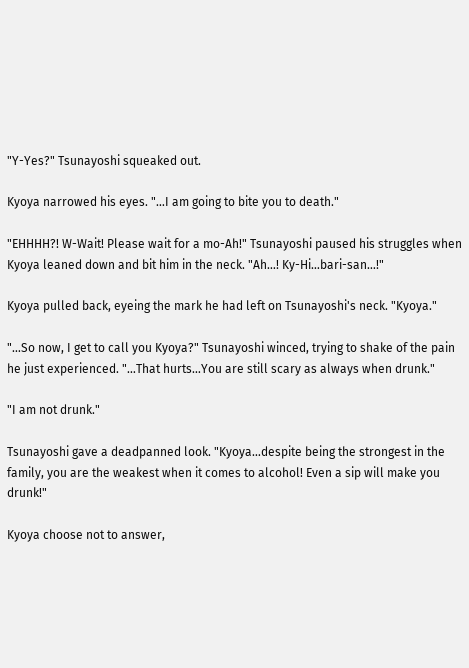"Y-Yes?" Tsunayoshi squeaked out.

Kyoya narrowed his eyes. "…I am going to bite you to death."

"EHHHH?! W-Wait! Please wait for a mo-Ah!" Tsunayoshi paused his struggles when Kyoya leaned down and bit him in the neck. "Ah…! Ky-Hi…bari-san…!"

Kyoya pulled back, eyeing the mark he had left on Tsunayoshi's neck. "Kyoya."

"…So now, I get to call you Kyoya?" Tsunayoshi winced, trying to shake of the pain he just experienced. "…That hurts…You are still scary as always when drunk."

"I am not drunk."

Tsunayoshi gave a deadpanned look. "Kyoya…despite being the strongest in the family, you are the weakest when it comes to alcohol! Even a sip will make you drunk!"

Kyoya choose not to answer,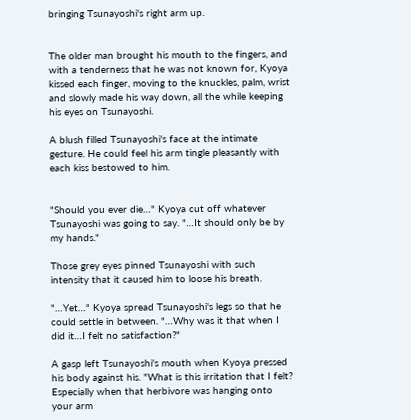bringing Tsunayoshi's right arm up.


The older man brought his mouth to the fingers, and with a tenderness that he was not known for, Kyoya kissed each finger, moving to the knuckles, palm, wrist and slowly made his way down, all the while keeping his eyes on Tsunayoshi.

A blush filled Tsunayoshi's face at the intimate gesture. He could feel his arm tingle pleasantly with each kiss bestowed to him.


"Should you ever die…" Kyoya cut off whatever Tsunayoshi was going to say. "…It should only be by my hands."

Those grey eyes pinned Tsunayoshi with such intensity that it caused him to loose his breath.

"…Yet…" Kyoya spread Tsunayoshi's legs so that he could settle in between. "…Why was it that when I did it…I felt no satisfaction?"

A gasp left Tsunayoshi's mouth when Kyoya pressed his body against his. "What is this irritation that I felt? Especially when that herbivore was hanging onto your arm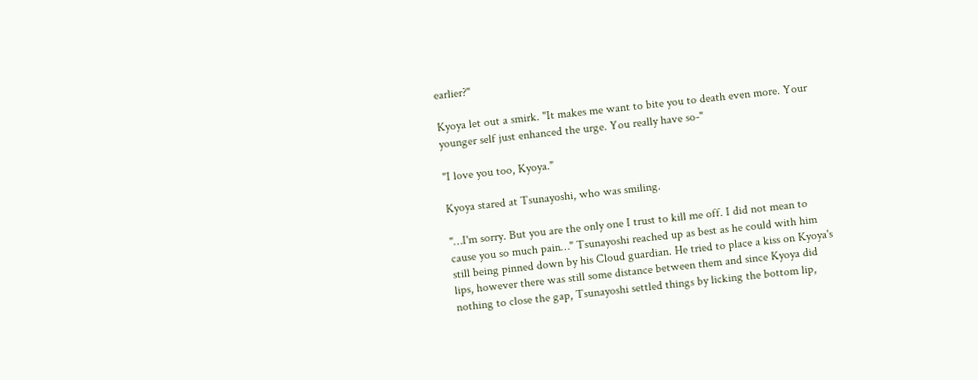earlier?"

Kyoya let out a smirk. "It makes me want to bite you to death even more. Your younger self just enhanced the urge. You really have so-"

"I love you too, Kyoya."

Kyoya stared at Tsunayoshi, who was smiling.

"…I'm sorry. But you are the only one I trust to kill me off. I did not mean to cause you so much pain…" Tsunayoshi reached up as best as he could with him still being pinned down by his Cloud guardian. He tried to place a kiss on Kyoya's lips, however there was still some distance between them and since Kyoya did nothing to close the gap, Tsunayoshi settled things by licking the bottom lip,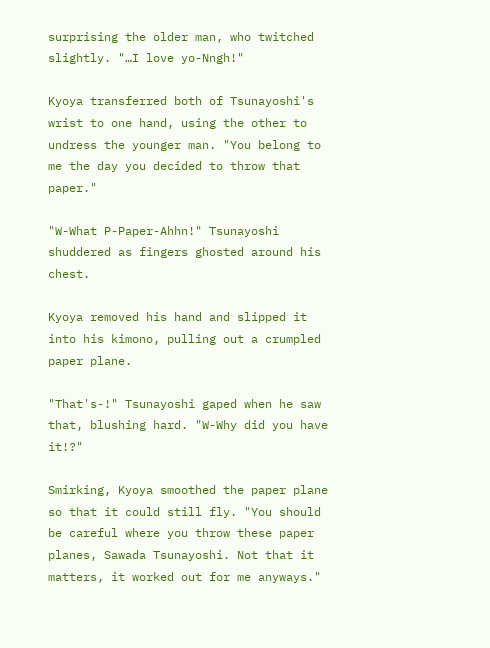surprising the older man, who twitched slightly. "…I love yo-Nngh!"

Kyoya transferred both of Tsunayoshi's wrist to one hand, using the other to undress the younger man. "You belong to me the day you decided to throw that paper."

"W-What P-Paper-Ahhn!" Tsunayoshi shuddered as fingers ghosted around his chest.

Kyoya removed his hand and slipped it into his kimono, pulling out a crumpled paper plane.

"That's-!" Tsunayoshi gaped when he saw that, blushing hard. "W-Why did you have it!?"

Smirking, Kyoya smoothed the paper plane so that it could still fly. "You should be careful where you throw these paper planes, Sawada Tsunayoshi. Not that it matters, it worked out for me anyways."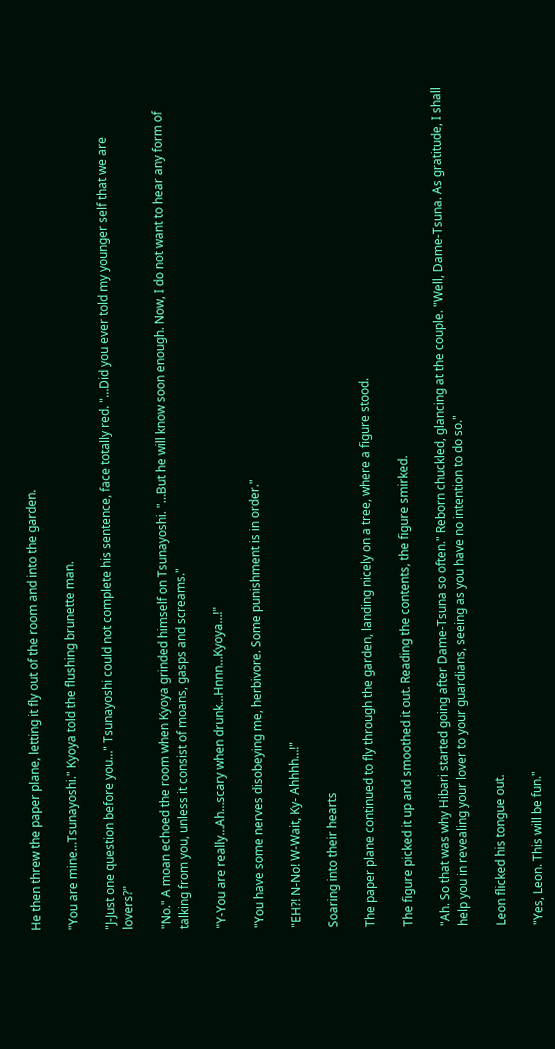He then threw the paper plane, letting it fly out of the room and into the garden.

"You are mine…Tsunayoshi." Kyoya told the flushing brunette man.

"J-Just one question before you…" Tsunayoshi could not complete his sentence, face totally red. "…Did you ever told my younger self that we are lovers?"

"No." A moan echoed the room when Kyoya grinded himself on Tsunayoshi. "…But he will know soon enough. Now, I do not want to hear any form of talking from you, unless it consist of moans, gasps and screams."

"Y-You are really…Ah…scary when drunk…Hnnn…Kyoya…!"

"You have some nerves disobeying me, herbivore. Some punishment is in order."

"EH?! N-No! W-Wait, Ky- Ahhhh…!"

Soaring into their hearts

The paper plane continued to fly through the garden, landing nicely on a tree, where a figure stood.

The figure picked it up and smoothed it out. Reading the contents, the figure smirked.

"Ah. So that was why Hibari started going after Dame-Tsuna so often." Reborn chuckled, glancing at the couple. "Well, Dame-Tsuna. As gratitude, I shall help you in revealing your lover to your guardians, seeing as you have no intention to do so."

Leon flicked his tongue out.

"Yes, Leon. This will be fun."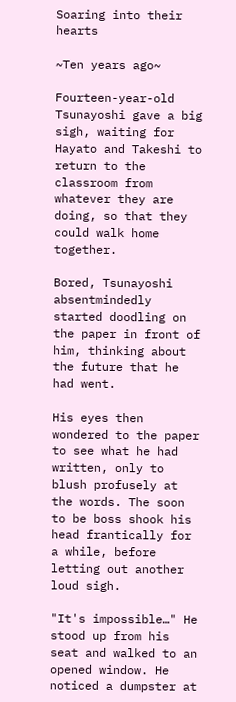Soaring into their hearts

~Ten years ago~

Fourteen-year-old Tsunayoshi gave a big sigh, waiting for Hayato and Takeshi to return to the classroom from whatever they are doing, so that they could walk home together.

Bored, Tsunayoshi absentmindedly started doodling on the paper in front of him, thinking about the future that he had went.

His eyes then wondered to the paper to see what he had written, only to blush profusely at the words. The soon to be boss shook his head frantically for a while, before letting out another loud sigh.

"It's impossible…" He stood up from his seat and walked to an opened window. He noticed a dumpster at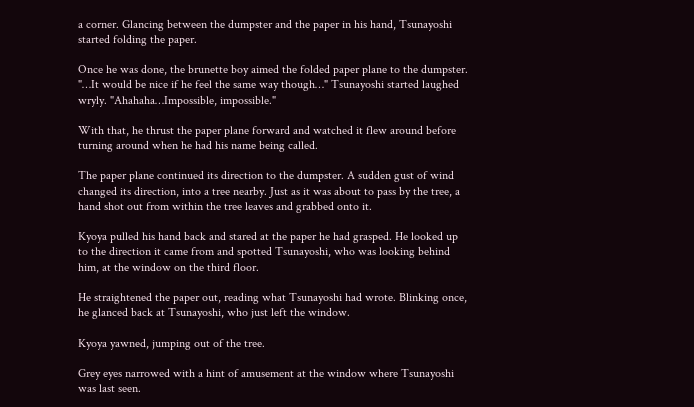a corner. Glancing between the dumpster and the paper in his hand, Tsunayoshi started folding the paper.

Once he was done, the brunette boy aimed the folded paper plane to the dumpster. "…It would be nice if he feel the same way though…" Tsunayoshi started laughed wryly. "Ahahaha…Impossible, impossible."

With that, he thrust the paper plane forward and watched it flew around before turning around when he had his name being called.

The paper plane continued its direction to the dumpster. A sudden gust of wind changed its direction, into a tree nearby. Just as it was about to pass by the tree, a hand shot out from within the tree leaves and grabbed onto it.

Kyoya pulled his hand back and stared at the paper he had grasped. He looked up to the direction it came from and spotted Tsunayoshi, who was looking behind him, at the window on the third floor.

He straightened the paper out, reading what Tsunayoshi had wrote. Blinking once, he glanced back at Tsunayoshi, who just left the window.

Kyoya yawned, jumping out of the tree.

Grey eyes narrowed with a hint of amusement at the window where Tsunayoshi was last seen.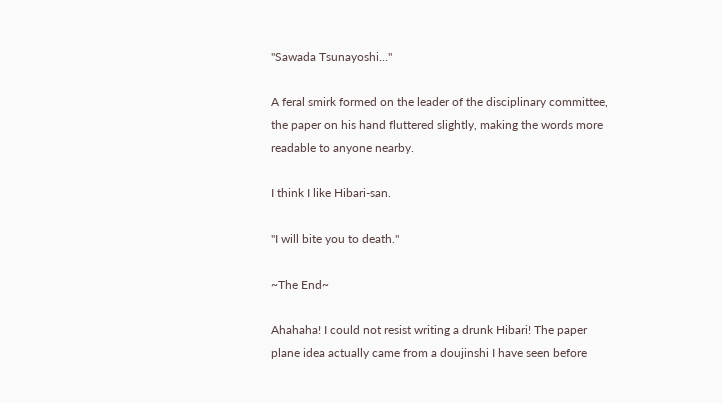"Sawada Tsunayoshi…"

A feral smirk formed on the leader of the disciplinary committee, the paper on his hand fluttered slightly, making the words more readable to anyone nearby.

I think I like Hibari-san.

"I will bite you to death."

~The End~

Ahahaha! I could not resist writing a drunk Hibari! The paper plane idea actually came from a doujinshi I have seen before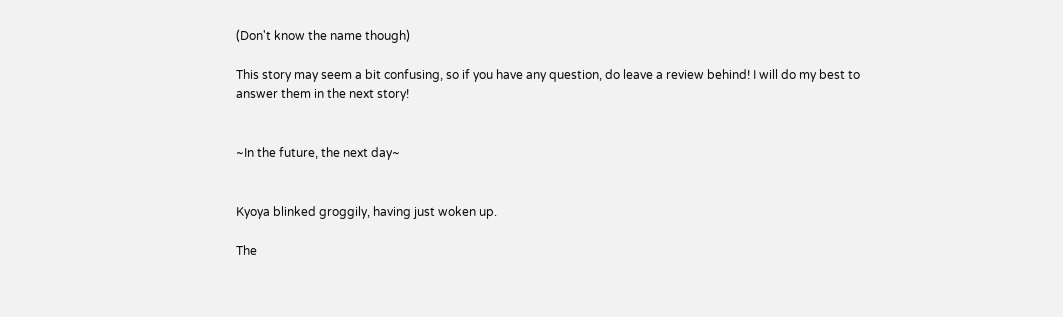(Don't know the name though)

This story may seem a bit confusing, so if you have any question, do leave a review behind! I will do my best to answer them in the next story!


~In the future, the next day~


Kyoya blinked groggily, having just woken up.

The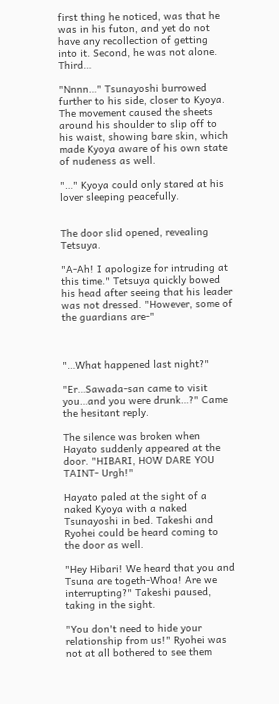first thing he noticed, was that he was in his futon, and yet do not have any recollection of getting into it. Second, he was not alone. Third…

"Nnnn…" Tsunayoshi burrowed further to his side, closer to Kyoya. The movement caused the sheets around his shoulder to slip off to his waist, showing bare skin, which made Kyoya aware of his own state of nudeness as well.

"…" Kyoya could only stared at his lover sleeping peacefully.


The door slid opened, revealing Tetsuya.

"A-Ah! I apologize for intruding at this time." Tetsuya quickly bowed his head after seeing that his leader was not dressed. "However, some of the guardians are-"



"…What happened last night?"

"Er…Sawada-san came to visit you…and you were drunk…?" Came the hesitant reply.

The silence was broken when Hayato suddenly appeared at the door. "HIBARI, HOW DARE YOU TAINT- Urgh!"

Hayato paled at the sight of a naked Kyoya with a naked Tsunayoshi in bed. Takeshi and Ryohei could be heard coming to the door as well.

"Hey Hibari! We heard that you and Tsuna are togeth-Whoa! Are we interrupting?" Takeshi paused, taking in the sight.

"You don't need to hide your relationship from us!" Ryohei was not at all bothered to see them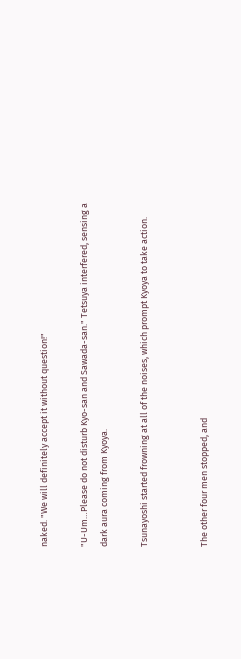naked. "We will definitely accept it without question!"

"U-Um…Please do not disturb Kyo-san and Sawada-san." Tetsuya interfered, sensing a dark aura coming from Kyoya.

Tsunayoshi started frowning at all of the noises, which prompt Kyoya to take action.


The other four men stopped, and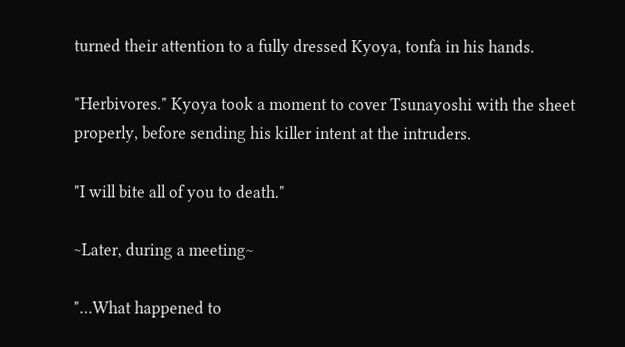turned their attention to a fully dressed Kyoya, tonfa in his hands.

"Herbivores." Kyoya took a moment to cover Tsunayoshi with the sheet properly, before sending his killer intent at the intruders.

"I will bite all of you to death."

~Later, during a meeting~

"…What happened to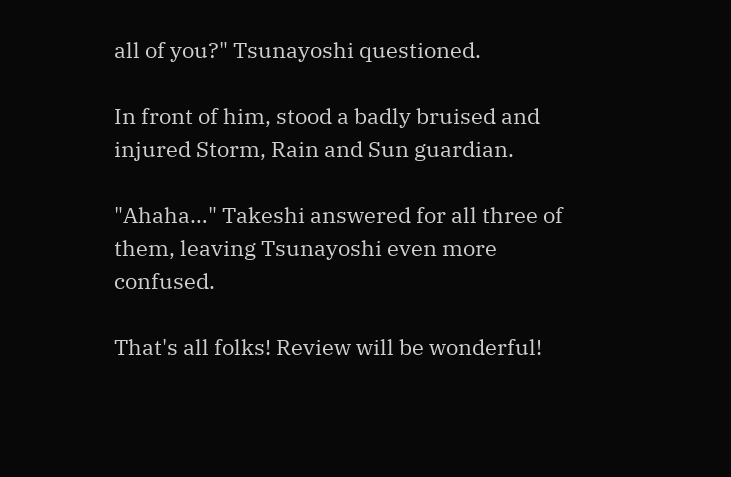all of you?" Tsunayoshi questioned.

In front of him, stood a badly bruised and injured Storm, Rain and Sun guardian.

"Ahaha…" Takeshi answered for all three of them, leaving Tsunayoshi even more confused.

That's all folks! Review will be wonderful!